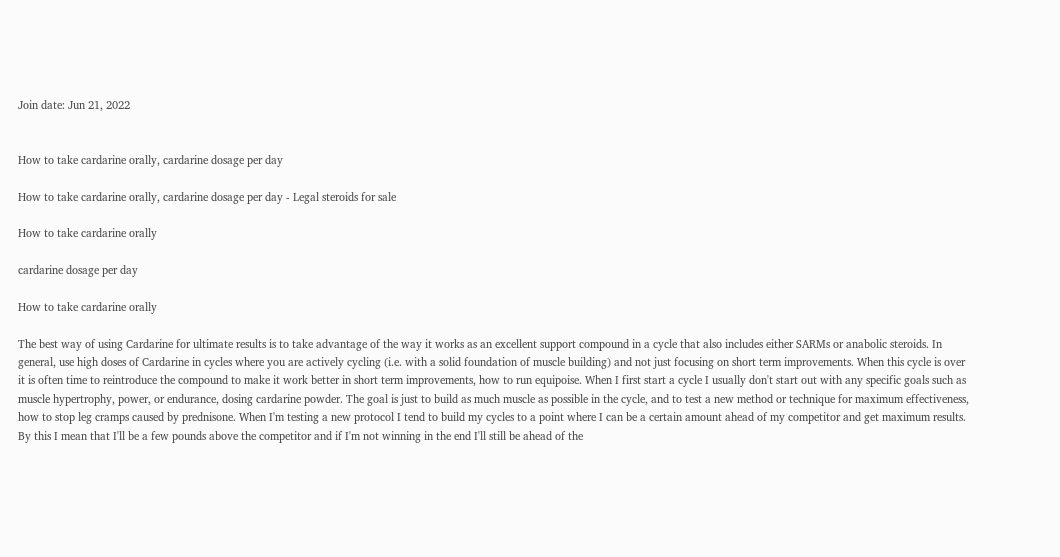Join date: Jun 21, 2022


How to take cardarine orally, cardarine dosage per day

How to take cardarine orally, cardarine dosage per day - Legal steroids for sale

How to take cardarine orally

cardarine dosage per day

How to take cardarine orally

The best way of using Cardarine for ultimate results is to take advantage of the way it works as an excellent support compound in a cycle that also includes either SARMs or anabolic steroids. In general, use high doses of Cardarine in cycles where you are actively cycling (i.e. with a solid foundation of muscle building) and not just focusing on short term improvements. When this cycle is over it is often time to reintroduce the compound to make it work better in short term improvements, how to run equipoise. When I first start a cycle I usually don't start out with any specific goals such as muscle hypertrophy, power, or endurance, dosing cardarine powder. The goal is just to build as much muscle as possible in the cycle, and to test a new method or technique for maximum effectiveness, how to stop leg cramps caused by prednisone. When I'm testing a new protocol I tend to build my cycles to a point where I can be a certain amount ahead of my competitor and get maximum results. By this I mean that I'll be a few pounds above the competitor and if I'm not winning in the end I'll still be ahead of the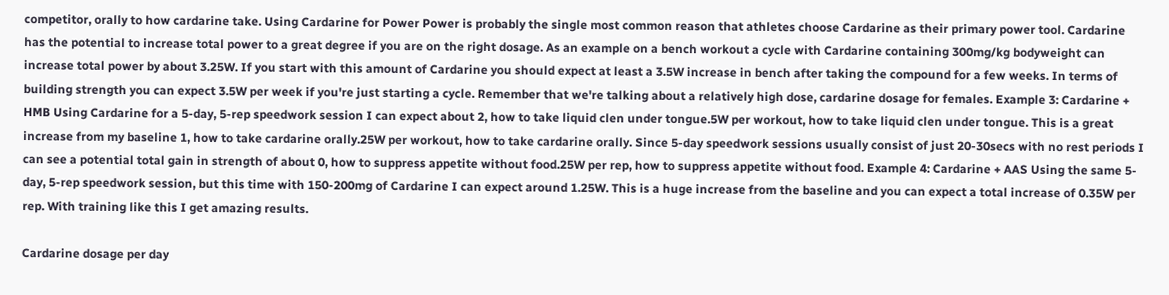competitor, orally to how cardarine take. Using Cardarine for Power Power is probably the single most common reason that athletes choose Cardarine as their primary power tool. Cardarine has the potential to increase total power to a great degree if you are on the right dosage. As an example on a bench workout a cycle with Cardarine containing 300mg/kg bodyweight can increase total power by about 3.25W. If you start with this amount of Cardarine you should expect at least a 3.5W increase in bench after taking the compound for a few weeks. In terms of building strength you can expect 3.5W per week if you're just starting a cycle. Remember that we're talking about a relatively high dose, cardarine dosage for females. Example 3: Cardarine + HMB Using Cardarine for a 5-day, 5-rep speedwork session I can expect about 2, how to take liquid clen under tongue.5W per workout, how to take liquid clen under tongue. This is a great increase from my baseline 1, how to take cardarine orally.25W per workout, how to take cardarine orally. Since 5-day speedwork sessions usually consist of just 20-30secs with no rest periods I can see a potential total gain in strength of about 0, how to suppress appetite without food.25W per rep, how to suppress appetite without food. Example 4: Cardarine + AAS Using the same 5-day, 5-rep speedwork session, but this time with 150-200mg of Cardarine I can expect around 1.25W. This is a huge increase from the baseline and you can expect a total increase of 0.35W per rep. With training like this I get amazing results.

Cardarine dosage per day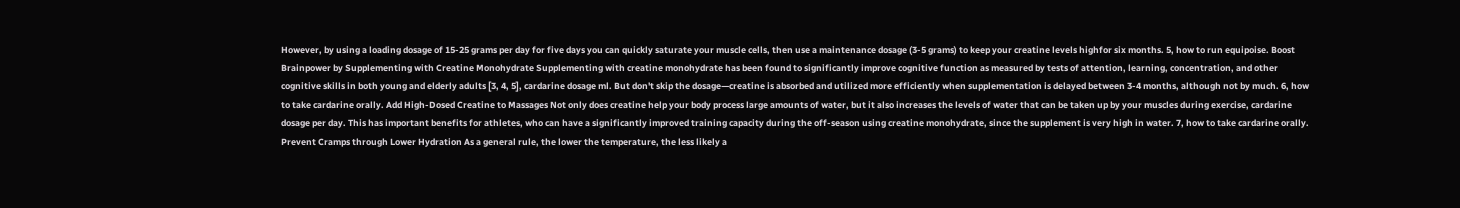However, by using a loading dosage of 15-25 grams per day for five days you can quickly saturate your muscle cells, then use a maintenance dosage (3-5 grams) to keep your creatine levels highfor six months. 5, how to run equipoise. Boost Brainpower by Supplementing with Creatine Monohydrate Supplementing with creatine monohydrate has been found to significantly improve cognitive function as measured by tests of attention, learning, concentration, and other cognitive skills in both young and elderly adults [3, 4, 5], cardarine dosage ml. But don't skip the dosage—creatine is absorbed and utilized more efficiently when supplementation is delayed between 3-4 months, although not by much. 6, how to take cardarine orally. Add High-Dosed Creatine to Massages Not only does creatine help your body process large amounts of water, but it also increases the levels of water that can be taken up by your muscles during exercise, cardarine dosage per day. This has important benefits for athletes, who can have a significantly improved training capacity during the off-season using creatine monohydrate, since the supplement is very high in water. 7, how to take cardarine orally. Prevent Cramps through Lower Hydration As a general rule, the lower the temperature, the less likely a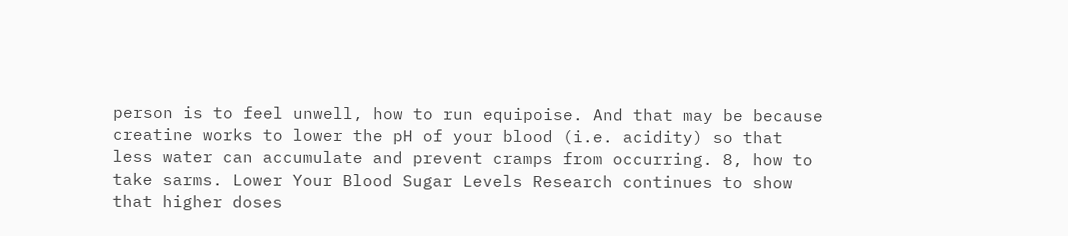person is to feel unwell, how to run equipoise. And that may be because creatine works to lower the pH of your blood (i.e. acidity) so that less water can accumulate and prevent cramps from occurring. 8, how to take sarms. Lower Your Blood Sugar Levels Research continues to show that higher doses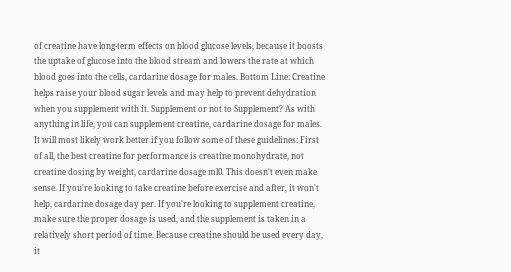of creatine have long-term effects on blood glucose levels, because it boosts the uptake of glucose into the blood stream and lowers the rate at which blood goes into the cells, cardarine dosage for males. Bottom Line: Creatine helps raise your blood sugar levels and may help to prevent dehydration when you supplement with it. Supplement or not to Supplement? As with anything in life, you can supplement creatine, cardarine dosage for males. It will most likely work better if you follow some of these guidelines: First of all, the best creatine for performance is creatine monohydrate, not creatine dosing by weight, cardarine dosage ml0. This doesn't even make sense. If you're looking to take creatine before exercise and after, it won't help, cardarine dosage day per. If you're looking to supplement creatine, make sure the proper dosage is used, and the supplement is taken in a relatively short period of time. Because creatine should be used every day, it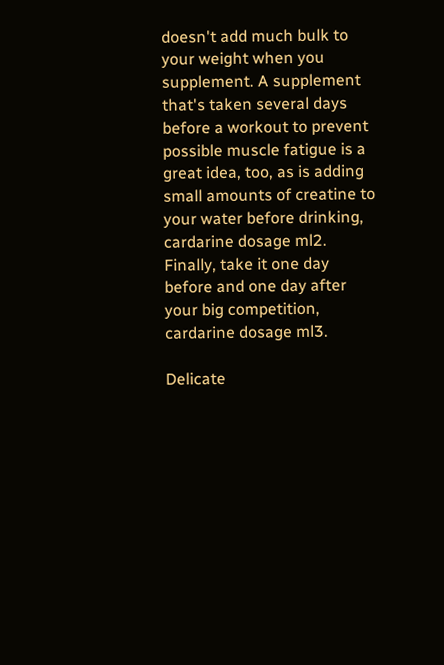doesn't add much bulk to your weight when you supplement. A supplement that's taken several days before a workout to prevent possible muscle fatigue is a great idea, too, as is adding small amounts of creatine to your water before drinking, cardarine dosage ml2. Finally, take it one day before and one day after your big competition, cardarine dosage ml3.

Delicate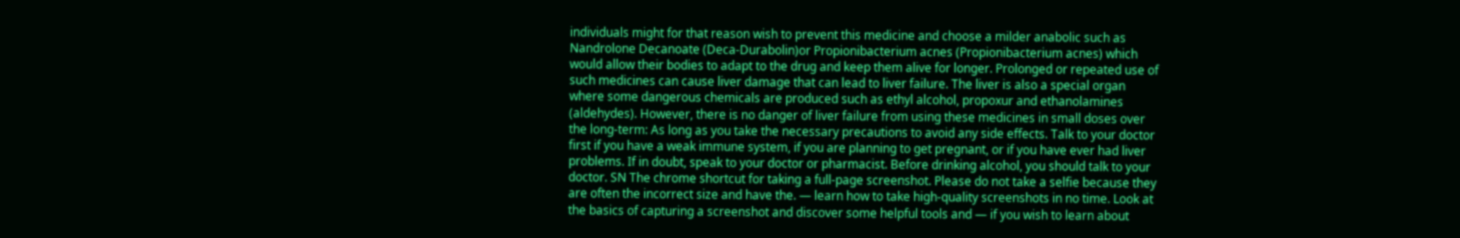individuals might for that reason wish to prevent this medicine and choose a milder anabolic such as Nandrolone Decanoate (Deca-Durabolin)or Propionibacterium acnes (Propionibacterium acnes) which would allow their bodies to adapt to the drug and keep them alive for longer. Prolonged or repeated use of such medicines can cause liver damage that can lead to liver failure. The liver is also a special organ where some dangerous chemicals are produced such as ethyl alcohol, propoxur and ethanolamines (aldehydes). However, there is no danger of liver failure from using these medicines in small doses over the long-term: As long as you take the necessary precautions to avoid any side effects. Talk to your doctor first if you have a weak immune system, if you are planning to get pregnant, or if you have ever had liver problems. If in doubt, speak to your doctor or pharmacist. Before drinking alcohol, you should talk to your doctor. SN The chrome shortcut for taking a full-page screenshot. Please do not take a selfie because they are often the incorrect size and have the. — learn how to take high-quality screenshots in no time. Look at the basics of capturing a screenshot and discover some helpful tools and — if you wish to learn about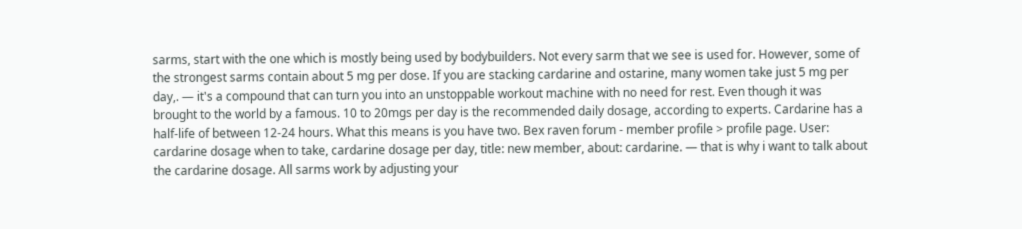sarms, start with the one which is mostly being used by bodybuilders. Not every sarm that we see is used for. However, some of the strongest sarms contain about 5 mg per dose. If you are stacking cardarine and ostarine, many women take just 5 mg per day,. — it's a compound that can turn you into an unstoppable workout machine with no need for rest. Even though it was brought to the world by a famous. 10 to 20mgs per day is the recommended daily dosage, according to experts. Cardarine has a half-life of between 12-24 hours. What this means is you have two. Bex raven forum - member profile > profile page. User: cardarine dosage when to take, cardarine dosage per day, title: new member, about: cardarine. — that is why i want to talk about the cardarine dosage. All sarms work by adjusting your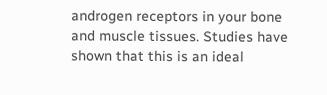androgen receptors in your bone and muscle tissues. Studies have shown that this is an ideal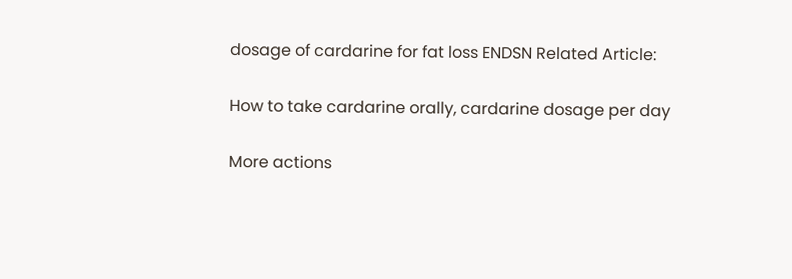dosage of cardarine for fat loss ENDSN Related Article:

How to take cardarine orally, cardarine dosage per day

More actions